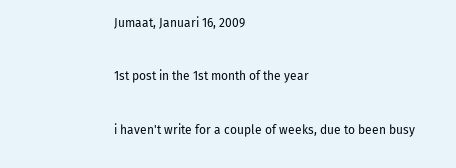Jumaat, Januari 16, 2009

1st post in the 1st month of the year

i haven't write for a couple of weeks, due to been busy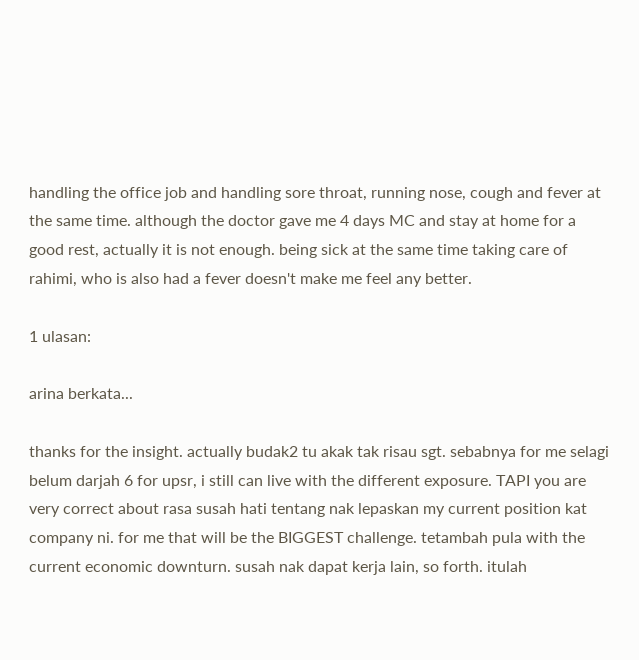handling the office job and handling sore throat, running nose, cough and fever at the same time. although the doctor gave me 4 days MC and stay at home for a good rest, actually it is not enough. being sick at the same time taking care of rahimi, who is also had a fever doesn't make me feel any better.

1 ulasan:

arina berkata...

thanks for the insight. actually budak2 tu akak tak risau sgt. sebabnya for me selagi belum darjah 6 for upsr, i still can live with the different exposure. TAPI you are very correct about rasa susah hati tentang nak lepaskan my current position kat company ni. for me that will be the BIGGEST challenge. tetambah pula with the current economic downturn. susah nak dapat kerja lain, so forth. itulah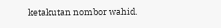ketakutan nombor wahid.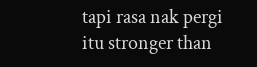tapi rasa nak pergi itu stronger than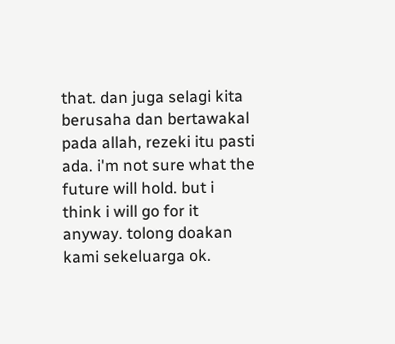that. dan juga selagi kita berusaha dan bertawakal pada allah, rezeki itu pasti ada. i'm not sure what the future will hold. but i think i will go for it anyway. tolong doakan kami sekeluarga ok.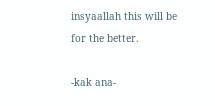insyaallah this will be for the better.

-kak ana-